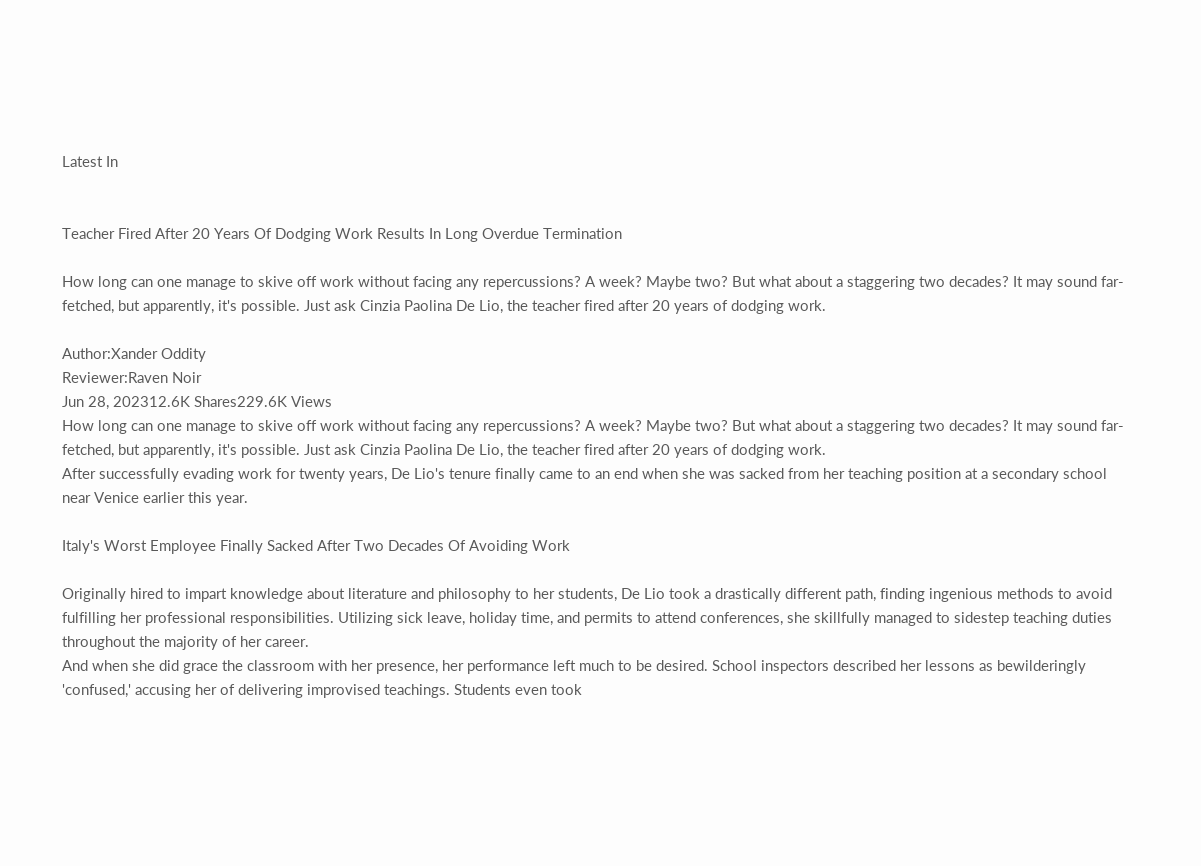Latest In


Teacher Fired After 20 Years Of Dodging Work Results In Long Overdue Termination

How long can one manage to skive off work without facing any repercussions? A week? Maybe two? But what about a staggering two decades? It may sound far-fetched, but apparently, it's possible. Just ask Cinzia Paolina De Lio, the teacher fired after 20 years of dodging work.

Author:Xander Oddity
Reviewer:Raven Noir
Jun 28, 202312.6K Shares229.6K Views
How long can one manage to skive off work without facing any repercussions? A week? Maybe two? But what about a staggering two decades? It may sound far-fetched, but apparently, it's possible. Just ask Cinzia Paolina De Lio, the teacher fired after 20 years of dodging work.
After successfully evading work for twenty years, De Lio's tenure finally came to an end when she was sacked from her teaching position at a secondary school near Venice earlier this year.

Italy's Worst Employee Finally Sacked After Two Decades Of Avoiding Work

Originally hired to impart knowledge about literature and philosophy to her students, De Lio took a drastically different path, finding ingenious methods to avoid fulfilling her professional responsibilities. Utilizing sick leave, holiday time, and permits to attend conferences, she skillfully managed to sidestep teaching duties throughout the majority of her career.
And when she did grace the classroom with her presence, her performance left much to be desired. School inspectors described her lessons as bewilderingly 'confused,' accusing her of delivering improvised teachings. Students even took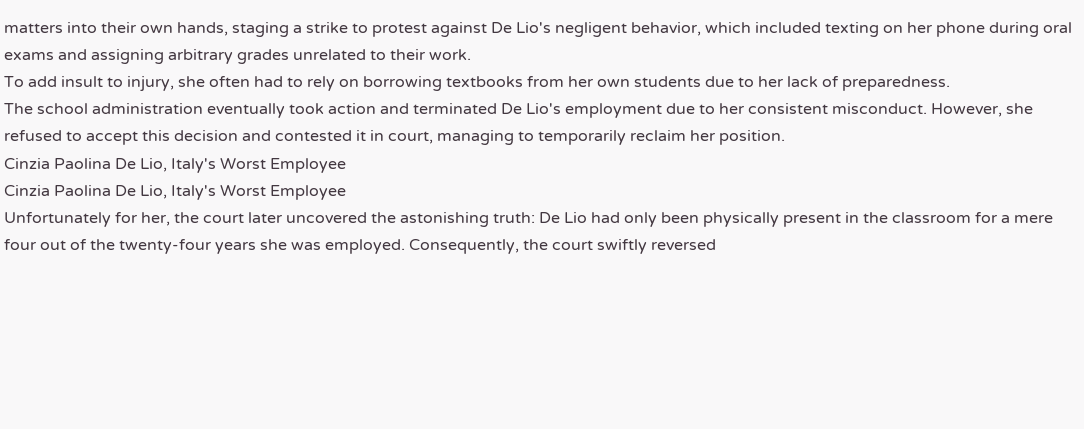matters into their own hands, staging a strike to protest against De Lio's negligent behavior, which included texting on her phone during oral exams and assigning arbitrary grades unrelated to their work.
To add insult to injury, she often had to rely on borrowing textbooks from her own students due to her lack of preparedness.
The school administration eventually took action and terminated De Lio's employment due to her consistent misconduct. However, she refused to accept this decision and contested it in court, managing to temporarily reclaim her position.
Cinzia Paolina De Lio, Italy's Worst Employee
Cinzia Paolina De Lio, Italy's Worst Employee
Unfortunately for her, the court later uncovered the astonishing truth: De Lio had only been physically present in the classroom for a mere four out of the twenty-four years she was employed. Consequently, the court swiftly reversed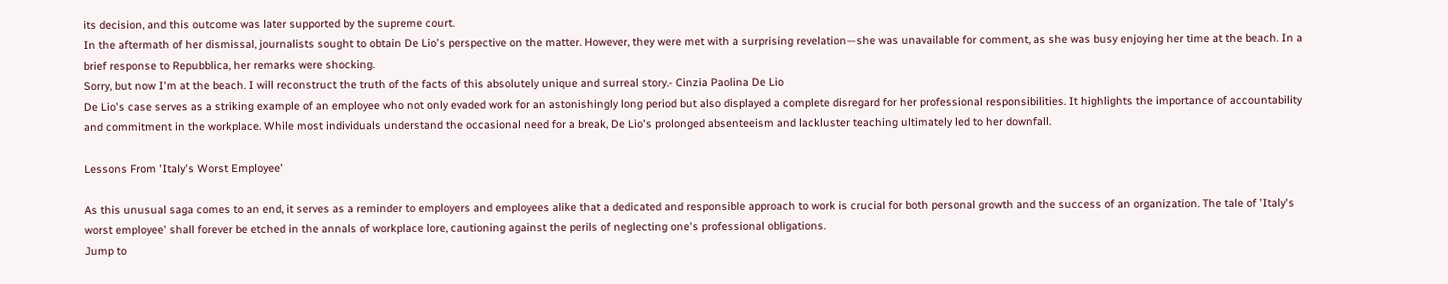its decision, and this outcome was later supported by the supreme court.
In the aftermath of her dismissal, journalists sought to obtain De Lio's perspective on the matter. However, they were met with a surprising revelation—she was unavailable for comment, as she was busy enjoying her time at the beach. In a brief response to Repubblica, her remarks were shocking.
Sorry, but now I'm at the beach. I will reconstruct the truth of the facts of this absolutely unique and surreal story.- Cinzia Paolina De Lio
De Lio's case serves as a striking example of an employee who not only evaded work for an astonishingly long period but also displayed a complete disregard for her professional responsibilities. It highlights the importance of accountability and commitment in the workplace. While most individuals understand the occasional need for a break, De Lio's prolonged absenteeism and lackluster teaching ultimately led to her downfall.

Lessons From 'Italy's Worst Employee'

As this unusual saga comes to an end, it serves as a reminder to employers and employees alike that a dedicated and responsible approach to work is crucial for both personal growth and the success of an organization. The tale of 'Italy's worst employee' shall forever be etched in the annals of workplace lore, cautioning against the perils of neglecting one's professional obligations.
Jump to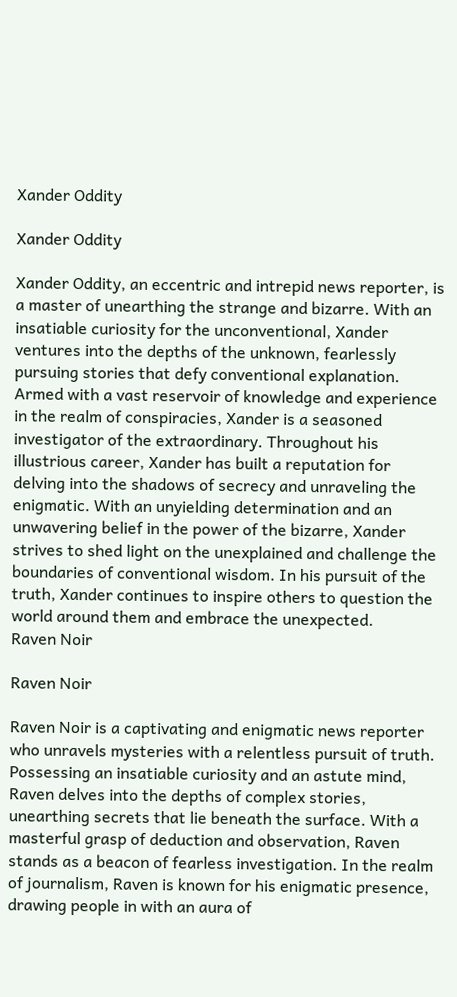Xander Oddity

Xander Oddity

Xander Oddity, an eccentric and intrepid news reporter, is a master of unearthing the strange and bizarre. With an insatiable curiosity for the unconventional, Xander ventures into the depths of the unknown, fearlessly pursuing stories that defy conventional explanation. Armed with a vast reservoir of knowledge and experience in the realm of conspiracies, Xander is a seasoned investigator of the extraordinary. Throughout his illustrious career, Xander has built a reputation for delving into the shadows of secrecy and unraveling the enigmatic. With an unyielding determination and an unwavering belief in the power of the bizarre, Xander strives to shed light on the unexplained and challenge the boundaries of conventional wisdom. In his pursuit of the truth, Xander continues to inspire others to question the world around them and embrace the unexpected.
Raven Noir

Raven Noir

Raven Noir is a captivating and enigmatic news reporter who unravels mysteries with a relentless pursuit of truth. Possessing an insatiable curiosity and an astute mind, Raven delves into the depths of complex stories, unearthing secrets that lie beneath the surface. With a masterful grasp of deduction and observation, Raven stands as a beacon of fearless investigation. In the realm of journalism, Raven is known for his enigmatic presence, drawing people in with an aura of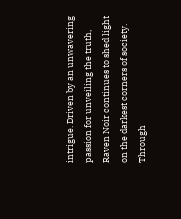intrigue. Driven by an unwavering passion for unveiling the truth, Raven Noir continues to shed light on the darkest corners of society. Through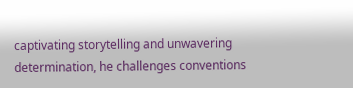captivating storytelling and unwavering determination, he challenges conventions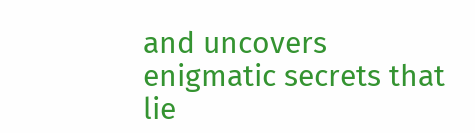and uncovers enigmatic secrets that lie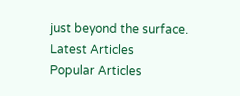just beyond the surface.
Latest Articles
Popular Articles